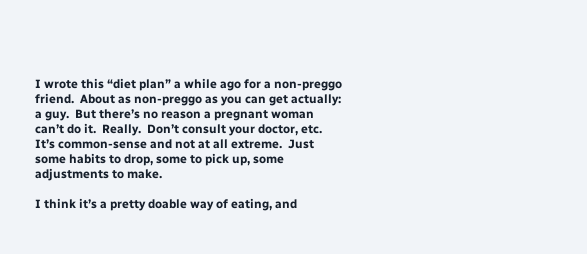I wrote this “diet plan” a while ago for a non-preggo friend.  About as non-preggo as you can get actually: a guy.  But there’s no reason a pregnant woman can’t do it.  Really.  Don’t consult your doctor, etc.  It’s common-sense and not at all extreme.  Just some habits to drop, some to pick up, some adjustments to make.

I think it’s a pretty doable way of eating, and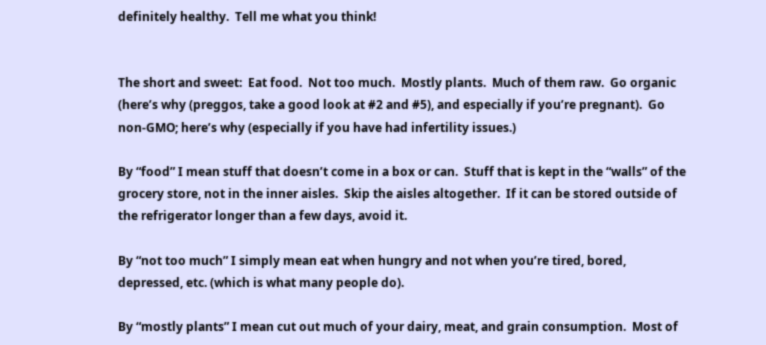definitely healthy.  Tell me what you think!


The short and sweet:  Eat food.  Not too much.  Mostly plants.  Much of them raw.  Go organic (here’s why (preggos, take a good look at #2 and #5), and especially if you’re pregnant).  Go non-GMO; here’s why (especially if you have had infertility issues.)

By “food” I mean stuff that doesn’t come in a box or can.  Stuff that is kept in the “walls” of the grocery store, not in the inner aisles.  Skip the aisles altogether.  If it can be stored outside of the refrigerator longer than a few days, avoid it.

By “not too much” I simply mean eat when hungry and not when you’re tired, bored, depressed, etc. (which is what many people do).

By “mostly plants” I mean cut out much of your dairy, meat, and grain consumption.  Most of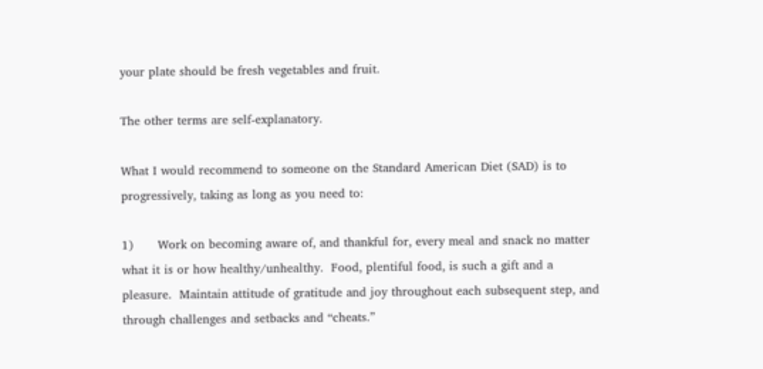your plate should be fresh vegetables and fruit.

The other terms are self-explanatory.

What I would recommend to someone on the Standard American Diet (SAD) is to progressively, taking as long as you need to:

1)      Work on becoming aware of, and thankful for, every meal and snack no matter what it is or how healthy/unhealthy.  Food, plentiful food, is such a gift and a pleasure.  Maintain attitude of gratitude and joy throughout each subsequent step, and through challenges and setbacks and “cheats.”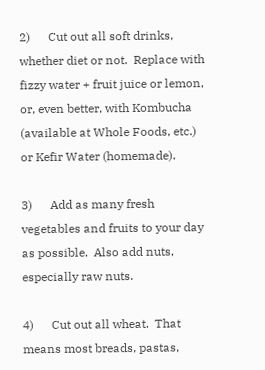2)      Cut out all soft drinks, whether diet or not.  Replace with fizzy water + fruit juice or lemon, or, even better, with Kombucha (available at Whole Foods, etc.) or Kefir Water (homemade).

3)      Add as many fresh vegetables and fruits to your day as possible.  Also add nuts, especially raw nuts.

4)      Cut out all wheat.  That means most breads, pastas,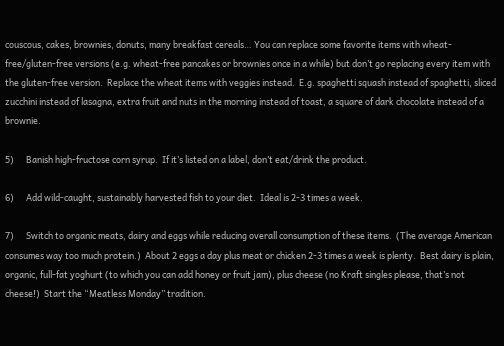couscous, cakes, brownies, donuts, many breakfast cereals… You can replace some favorite items with wheat-free/gluten-free versions (e.g. wheat-free pancakes or brownies once in a while) but don’t go replacing every item with the gluten-free version.  Replace the wheat items with veggies instead.  E.g. spaghetti squash instead of spaghetti, sliced zucchini instead of lasagna, extra fruit and nuts in the morning instead of toast, a square of dark chocolate instead of a brownie.

5)      Banish high-fructose corn syrup.  If it’s listed on a label, don’t eat/drink the product.

6)      Add wild-caught, sustainably harvested fish to your diet.  Ideal is 2-3 times a week.

7)      Switch to organic meats, dairy and eggs while reducing overall consumption of these items.  (The average American consumes way too much protein.)  About 2 eggs a day plus meat or chicken 2-3 times a week is plenty.  Best dairy is plain, organic, full-fat yoghurt (to which you can add honey or fruit jam), plus cheese (no Kraft singles please, that’s not cheese!)  Start the “Meatless Monday” tradition.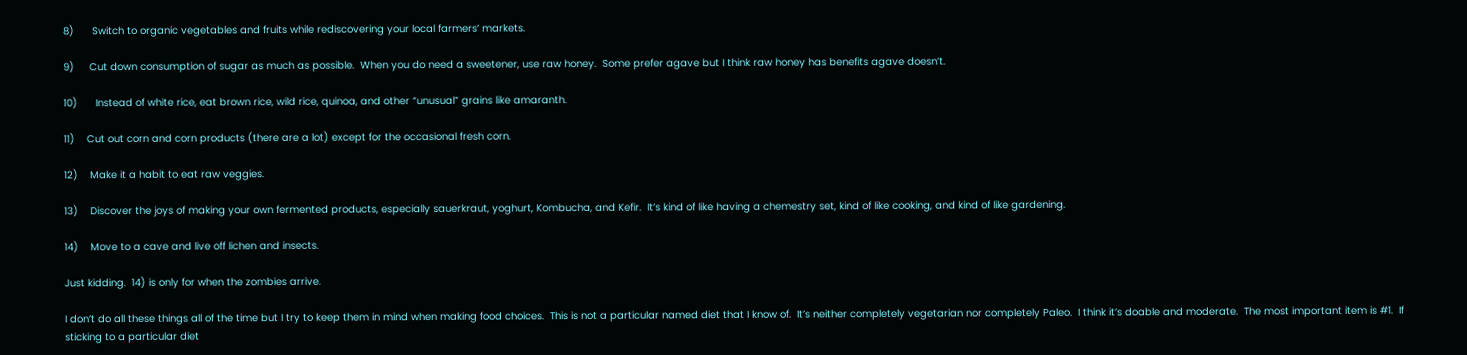8)      Switch to organic vegetables and fruits while rediscovering your local farmers’ markets.

9)     Cut down consumption of sugar as much as possible.  When you do need a sweetener, use raw honey.  Some prefer agave but I think raw honey has benefits agave doesn’t.

10)      Instead of white rice, eat brown rice, wild rice, quinoa, and other “unusual” grains like amaranth.

11)    Cut out corn and corn products (there are a lot) except for the occasional fresh corn.

12)    Make it a habit to eat raw veggies.

13)    Discover the joys of making your own fermented products, especially sauerkraut, yoghurt, Kombucha, and Kefir.  It’s kind of like having a chemestry set, kind of like cooking, and kind of like gardening.

14)    Move to a cave and live off lichen and insects.

Just kidding.  14) is only for when the zombies arrive.

I don’t do all these things all of the time but I try to keep them in mind when making food choices.  This is not a particular named diet that I know of.  It’s neither completely vegetarian nor completely Paleo.  I think it’s doable and moderate.  The most important item is #1.  If sticking to a particular diet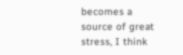becomes a  source of great stress, I think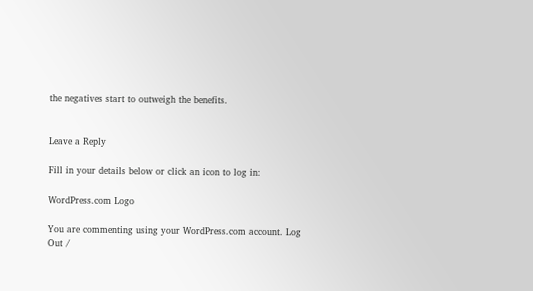the negatives start to outweigh the benefits.


Leave a Reply

Fill in your details below or click an icon to log in:

WordPress.com Logo

You are commenting using your WordPress.com account. Log Out /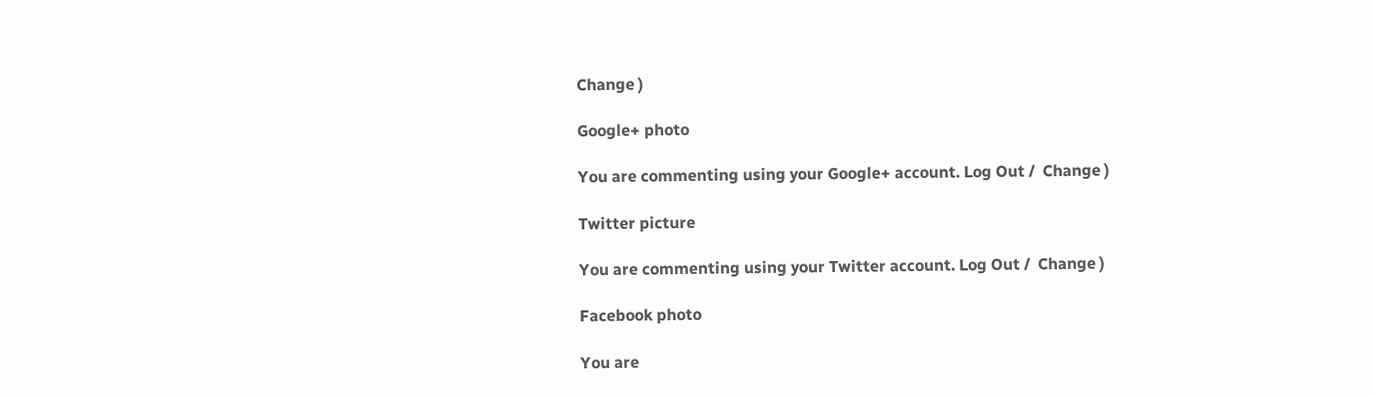Change )

Google+ photo

You are commenting using your Google+ account. Log Out /  Change )

Twitter picture

You are commenting using your Twitter account. Log Out /  Change )

Facebook photo

You are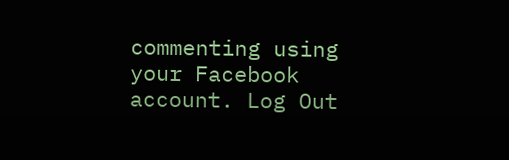commenting using your Facebook account. Log Out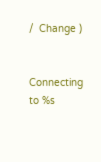/  Change )


Connecting to %s